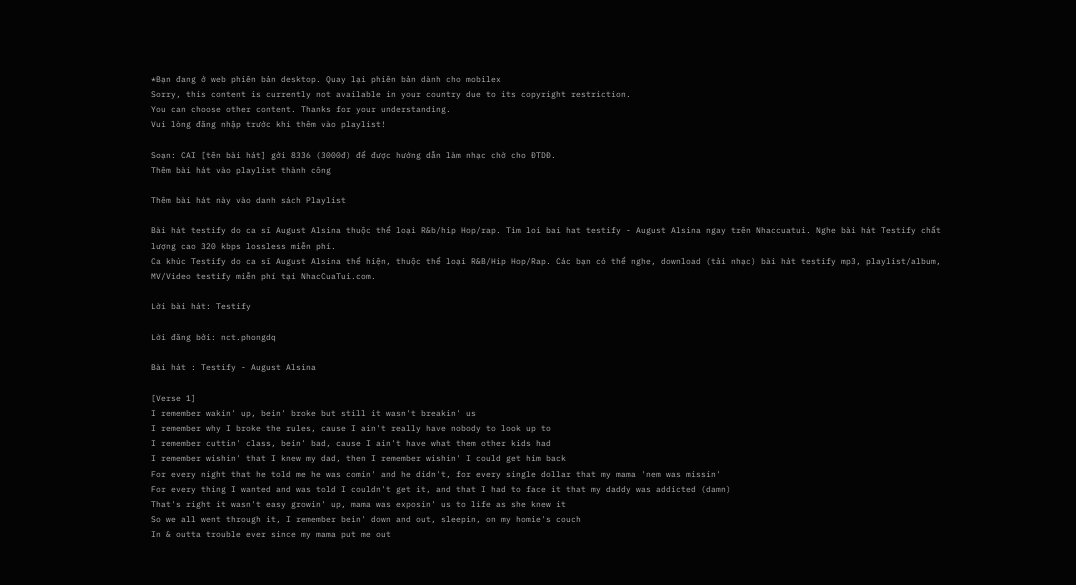*Bạn đang ở web phiên bản desktop. Quay lại phiên bản dành cho mobilex
Sorry, this content is currently not available in your country due to its copyright restriction.
You can choose other content. Thanks for your understanding.
Vui lòng đăng nhập trước khi thêm vào playlist!

Soạn: CAI [tên bài hát] gởi 8336 (3000đ) để được hướng dẫn làm nhạc chờ cho ĐTDĐ.
Thêm bài hát vào playlist thành công

Thêm bài hát này vào danh sách Playlist

Bài hát testify do ca sĩ August Alsina thuộc thể loại R&b/hip Hop/rap. Tìm loi bai hat testify - August Alsina ngay trên Nhaccuatui. Nghe bài hát Testify chất lượng cao 320 kbps lossless miễn phí.
Ca khúc Testify do ca sĩ August Alsina thể hiện, thuộc thể loại R&B/Hip Hop/Rap. Các bạn có thể nghe, download (tải nhạc) bài hát testify mp3, playlist/album, MV/Video testify miễn phí tại NhacCuaTui.com.

Lời bài hát: Testify

Lời đăng bởi: nct.phongdq

Bài hát : Testify - August Alsina

[Verse 1]
I remember wakin' up, bein' broke but still it wasn't breakin' us
I remember why I broke the rules, cause I ain't really have nobody to look up to
I remember cuttin' class, bein' bad, cause I ain't have what them other kids had
I remember wishin' that I knew my dad, then I remember wishin' I could get him back
For every night that he told me he was comin' and he didn't, for every single dollar that my mama 'nem was missin'
For every thing I wanted and was told I couldn't get it, and that I had to face it that my daddy was addicted (damn)
That's right it wasn't easy growin' up, mama was exposin' us to life as she knew it
So we all went through it, I remember bein' down and out, sleepin, on my homie's couch
In & outta trouble ever since my mama put me out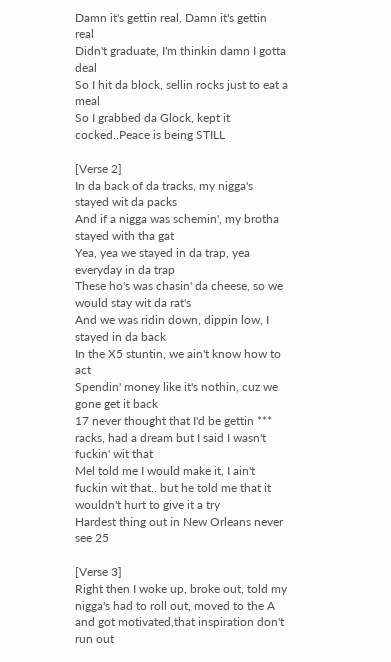Damn it's gettin real, Damn it's gettin real
Didn't graduate, I'm thinkin damn I gotta deal
So I hit da block, sellin rocks just to eat a meal
So I grabbed da Glock, kept it cocked..Peace is being STILL

[Verse 2]
In da back of da tracks, my nigga's stayed wit da packs
And if a nigga was schemin', my brotha stayed with tha gat
Yea, yea we stayed in da trap, yea everyday in da trap
These ho's was chasin' da cheese, so we would stay wit da rat's
And we was ridin down, dippin low, I stayed in da back
In the X5 stuntin, we ain't know how to act
Spendin' money like it's nothin, cuz we gone get it back
17 never thought that I'd be gettin *** racks, had a dream but I said I wasn't fuckin' wit that
Mel told me I would make it, I ain't fuckin wit that.. but he told me that it wouldn't hurt to give it a try
Hardest thing out in New Orleans never see 25

[Verse 3]
Right then I woke up, broke out, told my nigga's had to roll out, moved to the A and got motivated,that inspiration don't run out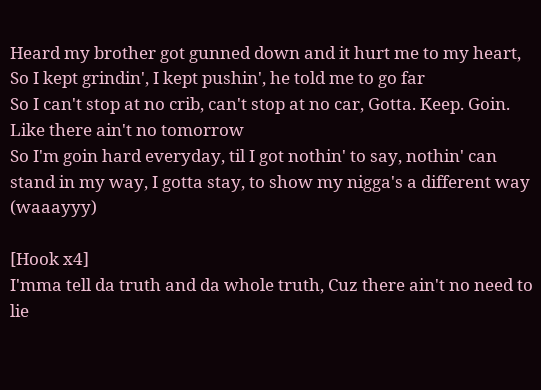Heard my brother got gunned down and it hurt me to my heart, So I kept grindin', I kept pushin', he told me to go far
So I can't stop at no crib, can't stop at no car, Gotta. Keep. Goin. Like there ain't no tomorrow
So I'm goin hard everyday, til I got nothin' to say, nothin' can stand in my way, I gotta stay, to show my nigga's a different way (waaayyy)

[Hook x4]
I'mma tell da truth and da whole truth, Cuz there ain't no need to lie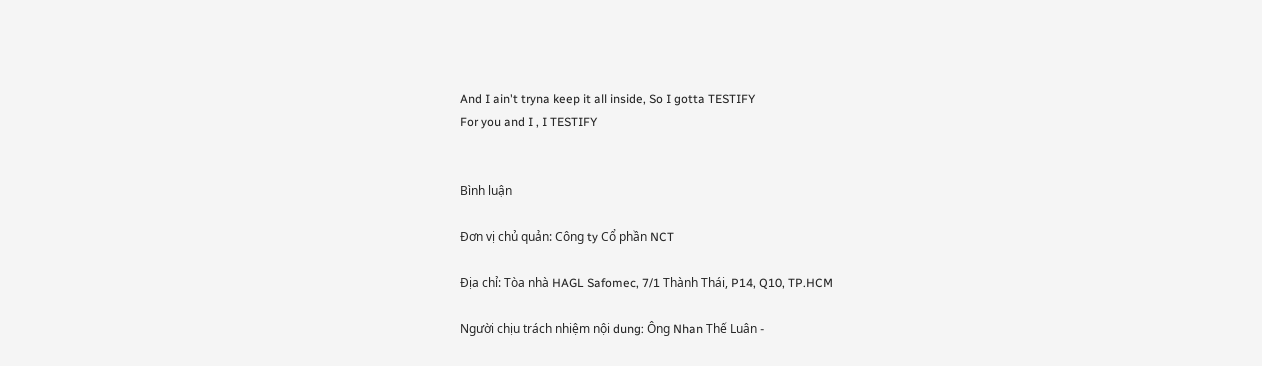And I ain't tryna keep it all inside, So I gotta TESTIFY
For you and I , I TESTIFY


Bình luận

Đơn vị chủ quản: Công ty Cổ phần NCT

Địa chỉ: Tòa nhà HAGL Safomec, 7/1 Thành Thái, P14, Q10, TP.HCM

Người chịu trách nhiệm nội dung: Ông Nhan Thế Luân -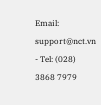Email: support@nct.vn - Tel: (028) 3868 7979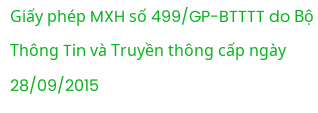Giấy phép MXH số 499/GP-BTTTT do Bộ Thông Tin và Truyền thông cấp ngày 28/09/2015